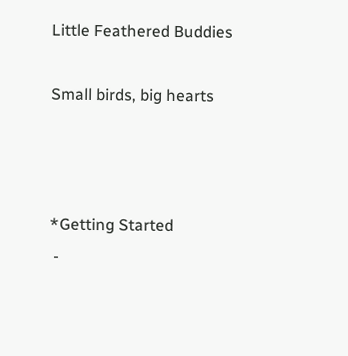Little Feathered Buddies

Small birds, big hearts



*Getting Started
 -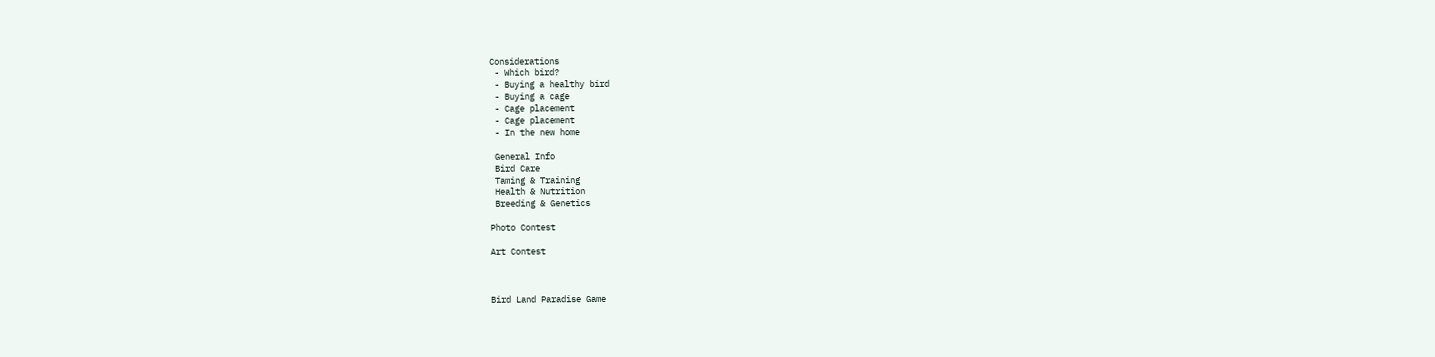Considerations
 - Which bird?
 - Buying a healthy bird
 - Buying a cage
 - Cage placement
 - Cage placement
 - In the new home

 General Info
 Bird Care
 Taming & Training
 Health & Nutrition
 Breeding & Genetics

Photo Contest

Art Contest



Bird Land Paradise Game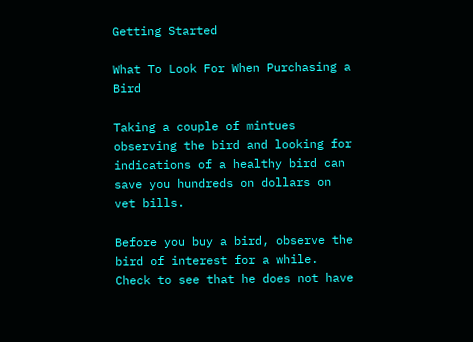Getting Started

What To Look For When Purchasing a Bird

Taking a couple of mintues observing the bird and looking for indications of a healthy bird can save you hundreds on dollars on vet bills.

Before you buy a bird, observe the bird of interest for a while. Check to see that he does not have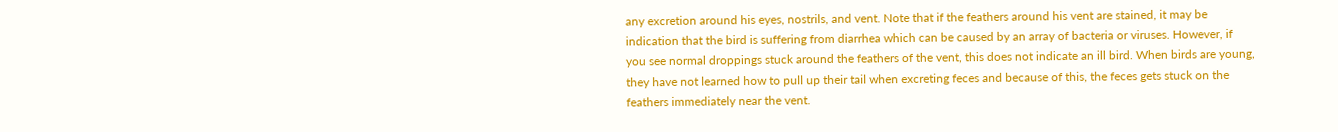any excretion around his eyes, nostrils, and vent. Note that if the feathers around his vent are stained, it may be indication that the bird is suffering from diarrhea which can be caused by an array of bacteria or viruses. However, if you see normal droppings stuck around the feathers of the vent, this does not indicate an ill bird. When birds are young, they have not learned how to pull up their tail when excreting feces and because of this, the feces gets stuck on the feathers immediately near the vent.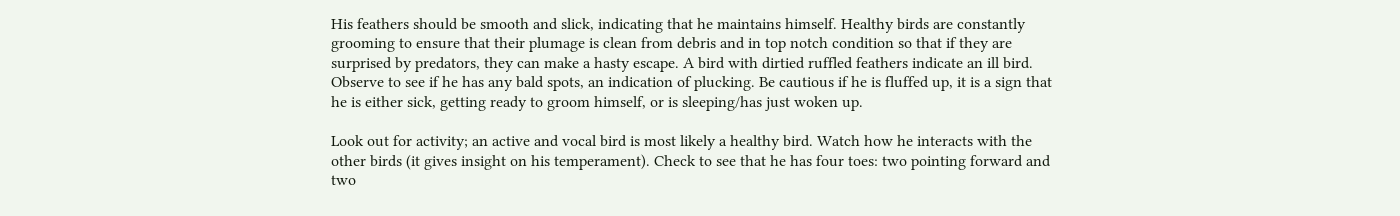His feathers should be smooth and slick, indicating that he maintains himself. Healthy birds are constantly grooming to ensure that their plumage is clean from debris and in top notch condition so that if they are surprised by predators, they can make a hasty escape. A bird with dirtied ruffled feathers indicate an ill bird. Observe to see if he has any bald spots, an indication of plucking. Be cautious if he is fluffed up, it is a sign that he is either sick, getting ready to groom himself, or is sleeping/has just woken up.

Look out for activity; an active and vocal bird is most likely a healthy bird. Watch how he interacts with the other birds (it gives insight on his temperament). Check to see that he has four toes: two pointing forward and two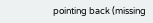pointing back (missing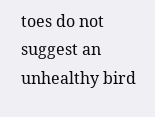toes do not suggest an unhealthy bird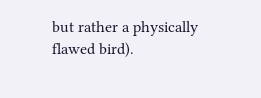but rather a physically flawed bird).